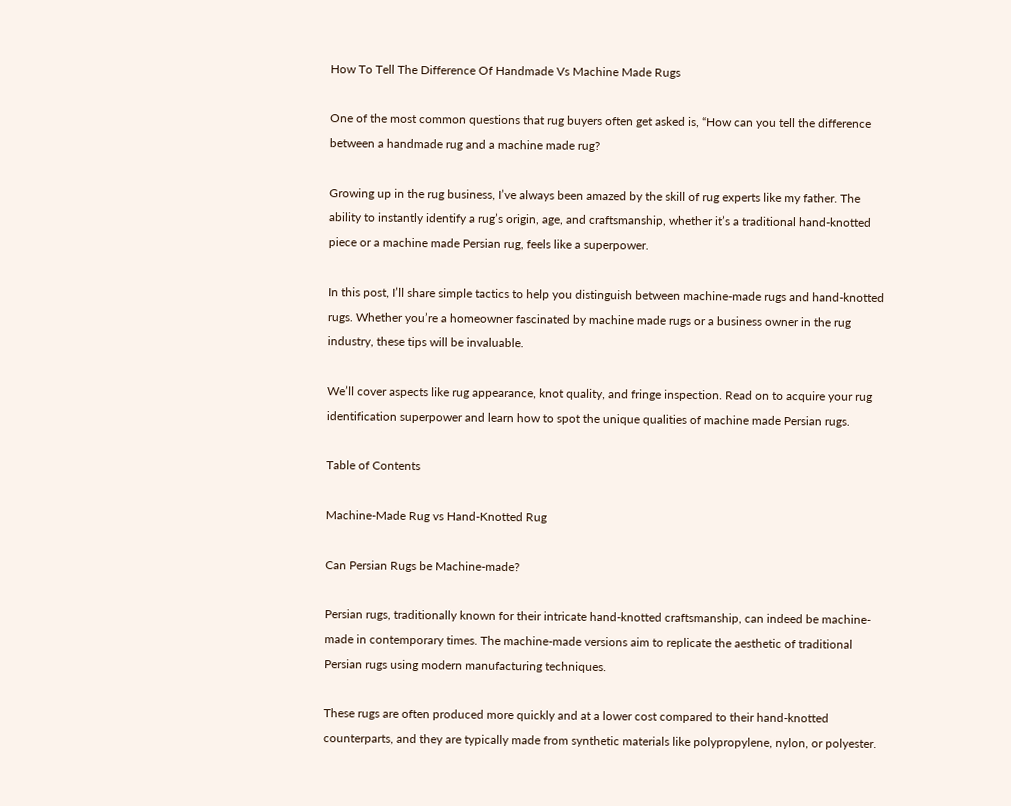How To Tell The Difference Of Handmade Vs Machine Made Rugs

One of the most common questions that rug buyers often get asked is, “How can you tell the difference between a handmade rug and a machine made rug?

Growing up in the rug business, I’ve always been amazed by the skill of rug experts like my father. The ability to instantly identify a rug’s origin, age, and craftsmanship, whether it’s a traditional hand-knotted piece or a machine made Persian rug, feels like a superpower.

In this post, I’ll share simple tactics to help you distinguish between machine-made rugs and hand-knotted rugs. Whether you’re a homeowner fascinated by machine made rugs or a business owner in the rug industry, these tips will be invaluable.

We’ll cover aspects like rug appearance, knot quality, and fringe inspection. Read on to acquire your rug identification superpower and learn how to spot the unique qualities of machine made Persian rugs.

Table of Contents

Machine-Made Rug vs Hand-Knotted Rug

Can Persian Rugs be Machine-made?

Persian rugs, traditionally known for their intricate hand-knotted craftsmanship, can indeed be machine-made in contemporary times. The machine-made versions aim to replicate the aesthetic of traditional Persian rugs using modern manufacturing techniques.

These rugs are often produced more quickly and at a lower cost compared to their hand-knotted counterparts, and they are typically made from synthetic materials like polypropylene, nylon, or polyester.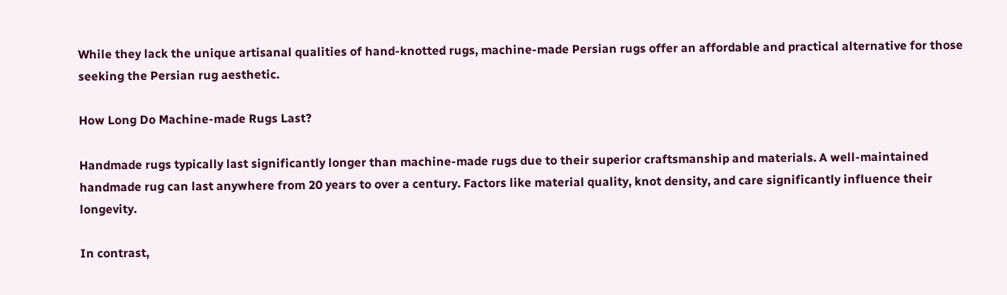While they lack the unique artisanal qualities of hand-knotted rugs, machine-made Persian rugs offer an affordable and practical alternative for those seeking the Persian rug aesthetic.

How Long Do Machine-made Rugs Last?

Handmade rugs typically last significantly longer than machine-made rugs due to their superior craftsmanship and materials. A well-maintained handmade rug can last anywhere from 20 years to over a century. Factors like material quality, knot density, and care significantly influence their longevity.

In contrast,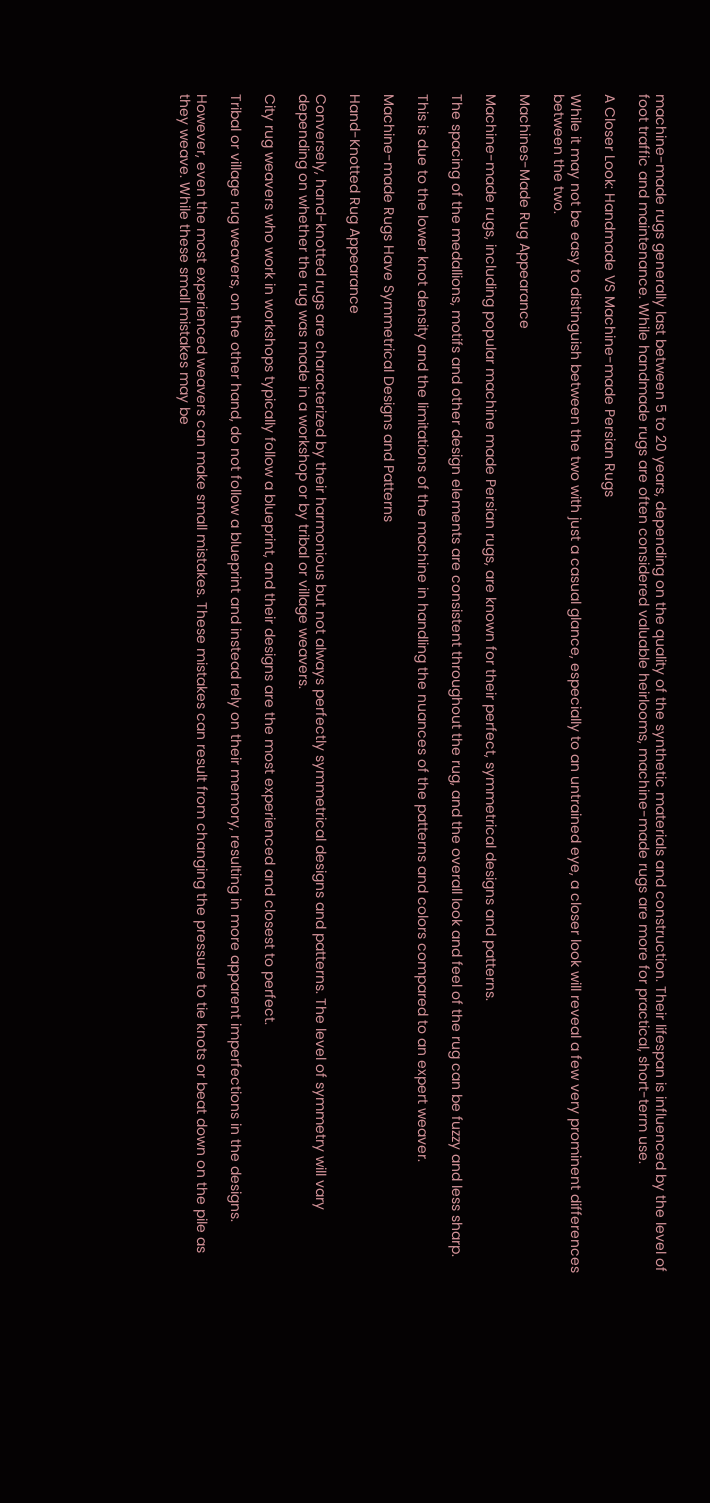machine-made rugs generally last between 5 to 20 years, depending on the quality of the synthetic materials and construction. Their lifespan is influenced by the level of foot traffic and maintenance. While handmade rugs are often considered valuable heirlooms, machine-made rugs are more for practical, short-term use.

A Closer Look: Handmade VS Machine-made Persian Rugs

While it may not be easy to distinguish between the two with just a casual glance, especially to an untrained eye, a closer look will reveal a few very prominent differences between the two.

Machines-Made Rug Appearance

Machine-made rugs, including popular machine made Persian rugs, are known for their perfect, symmetrical designs and patterns.

The spacing of the medallions, motifs and other design elements are consistent throughout the rug, and the overall look and feel of the rug can be fuzzy and less sharp.

This is due to the lower knot density and the limitations of the machine in handling the nuances of the patterns and colors compared to an expert weaver.

Machine-made Rugs Have Symmetrical Designs and Patterns

Hand-Knotted Rug Appearance

Conversely, hand-knotted rugs are characterized by their harmonious but not always perfectly symmetrical designs and patterns. The level of symmetry will vary depending on whether the rug was made in a workshop or by tribal or village weavers.

City rug weavers who work in workshops typically follow a blueprint, and their designs are the most experienced and closest to perfect.

Tribal or village rug weavers, on the other hand, do not follow a blueprint and instead rely on their memory, resulting in more apparent imperfections in the designs.

However, even the most experienced weavers can make small mistakes. These mistakes can result from changing the pressure to tie knots or beat down on the pile as they weave. While these small mistakes may be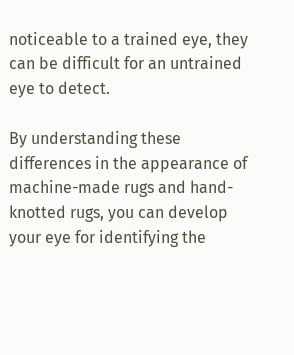noticeable to a trained eye, they can be difficult for an untrained eye to detect.

By understanding these differences in the appearance of machine-made rugs and hand-knotted rugs, you can develop your eye for identifying the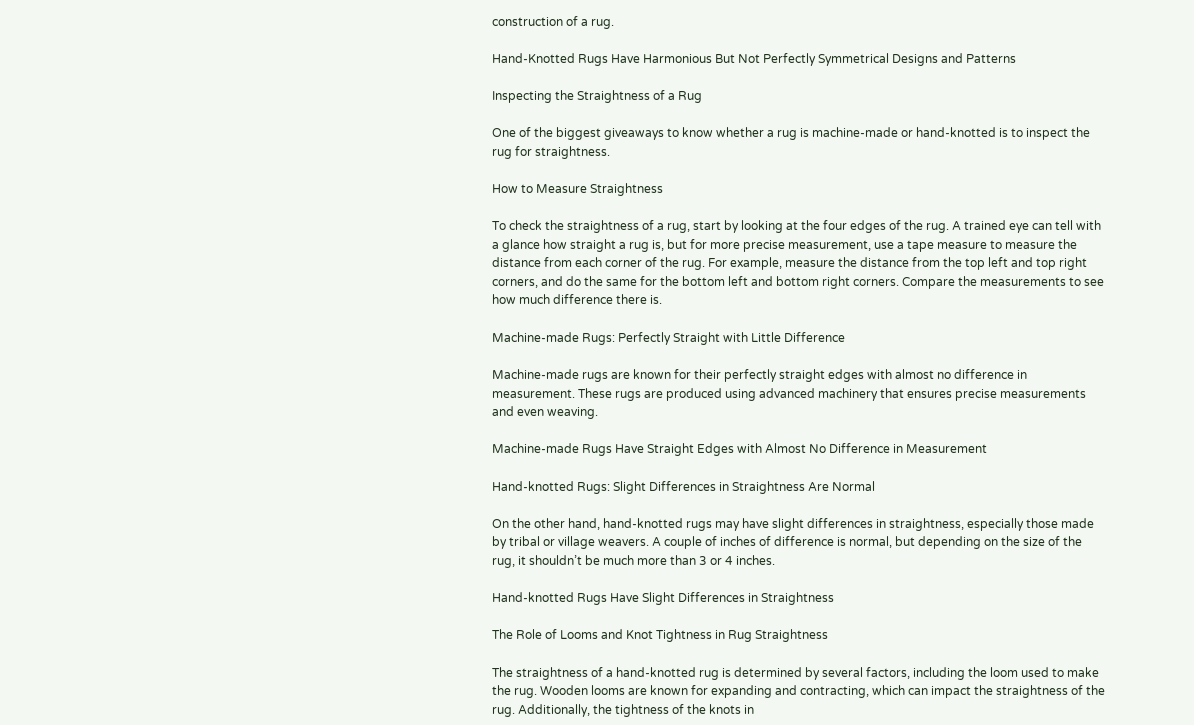construction of a rug.

Hand-Knotted Rugs Have Harmonious But Not Perfectly Symmetrical Designs and Patterns

Inspecting the Straightness of a Rug

One of the biggest giveaways to know whether a rug is machine-made or hand-knotted is to inspect the rug for straightness.

How to Measure Straightness

To check the straightness of a rug, start by looking at the four edges of the rug. A trained eye can tell with a glance how straight a rug is, but for more precise measurement, use a tape measure to measure the distance from each corner of the rug. For example, measure the distance from the top left and top right corners, and do the same for the bottom left and bottom right corners. Compare the measurements to see how much difference there is.

Machine-made Rugs: Perfectly Straight with Little Difference

Machine-made rugs are known for their perfectly straight edges with almost no difference in measurement. These rugs are produced using advanced machinery that ensures precise measurements and even weaving.

Machine-made Rugs Have Straight Edges with Almost No Difference in Measurement

Hand-knotted Rugs: Slight Differences in Straightness Are Normal

On the other hand, hand-knotted rugs may have slight differences in straightness, especially those made by tribal or village weavers. A couple of inches of difference is normal, but depending on the size of the rug, it shouldn’t be much more than 3 or 4 inches.

Hand-knotted Rugs Have Slight Differences in Straightness

The Role of Looms and Knot Tightness in Rug Straightness

The straightness of a hand-knotted rug is determined by several factors, including the loom used to make the rug. Wooden looms are known for expanding and contracting, which can impact the straightness of the rug. Additionally, the tightness of the knots in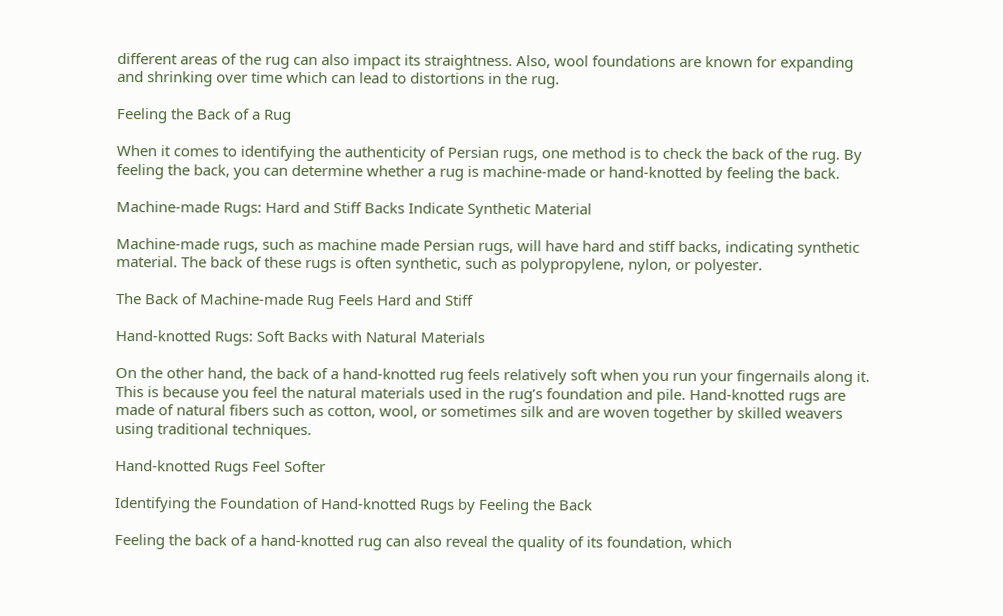different areas of the rug can also impact its straightness. Also, wool foundations are known for expanding and shrinking over time which can lead to distortions in the rug.

Feeling the Back of a Rug

When it comes to identifying the authenticity of Persian rugs, one method is to check the back of the rug. By feeling the back, you can determine whether a rug is machine-made or hand-knotted by feeling the back.

Machine-made Rugs: Hard and Stiff Backs Indicate Synthetic Material

Machine-made rugs, such as machine made Persian rugs, will have hard and stiff backs, indicating synthetic material. The back of these rugs is often synthetic, such as polypropylene, nylon, or polyester.

The Back of Machine-made Rug Feels Hard and Stiff

Hand-knotted Rugs: Soft Backs with Natural Materials

On the other hand, the back of a hand-knotted rug feels relatively soft when you run your fingernails along it. This is because you feel the natural materials used in the rug’s foundation and pile. Hand-knotted rugs are made of natural fibers such as cotton, wool, or sometimes silk and are woven together by skilled weavers using traditional techniques.

Hand-knotted Rugs Feel Softer

Identifying the Foundation of Hand-knotted Rugs by Feeling the Back

Feeling the back of a hand-knotted rug can also reveal the quality of its foundation, which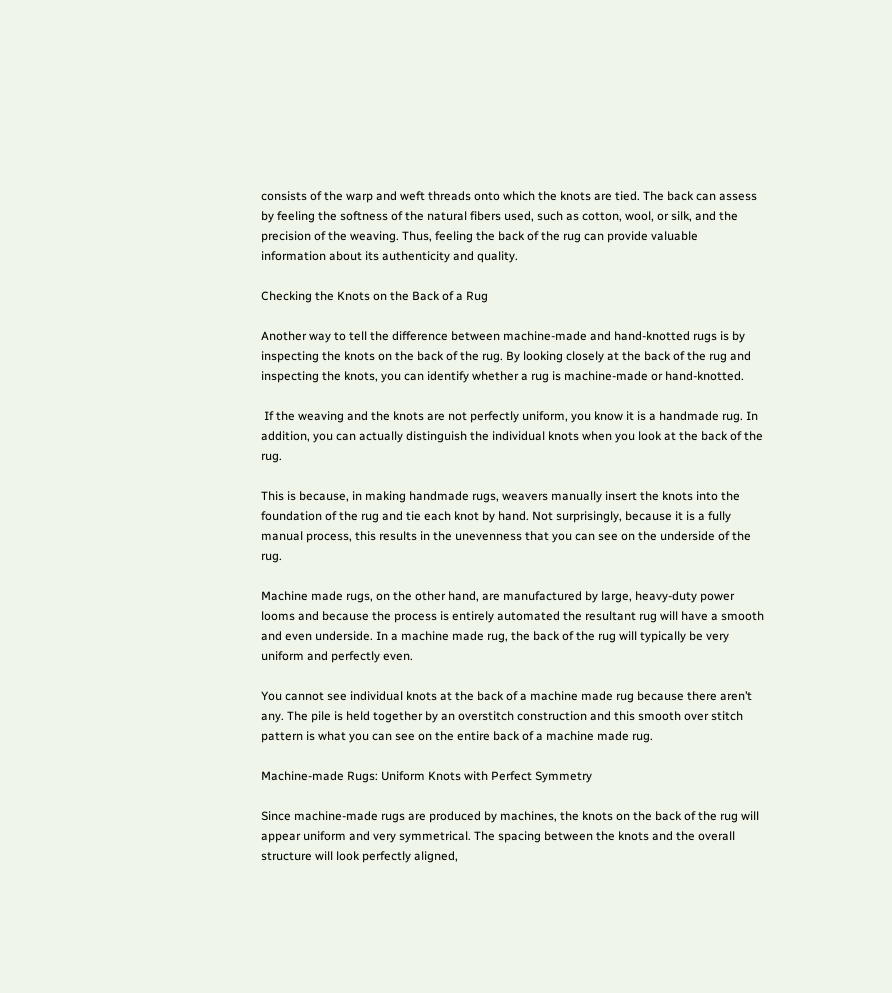consists of the warp and weft threads onto which the knots are tied. The back can assess by feeling the softness of the natural fibers used, such as cotton, wool, or silk, and the precision of the weaving. Thus, feeling the back of the rug can provide valuable information about its authenticity and quality.

Checking the Knots on the Back of a Rug

Another way to tell the difference between machine-made and hand-knotted rugs is by inspecting the knots on the back of the rug. By looking closely at the back of the rug and inspecting the knots, you can identify whether a rug is machine-made or hand-knotted.

 If the weaving and the knots are not perfectly uniform, you know it is a handmade rug. In addition, you can actually distinguish the individual knots when you look at the back of the rug.

This is because, in making handmade rugs, weavers manually insert the knots into the foundation of the rug and tie each knot by hand. Not surprisingly, because it is a fully manual process, this results in the unevenness that you can see on the underside of the rug.

Machine made rugs, on the other hand, are manufactured by large, heavy-duty power looms and because the process is entirely automated the resultant rug will have a smooth and even underside. In a machine made rug, the back of the rug will typically be very uniform and perfectly even.

You cannot see individual knots at the back of a machine made rug because there aren’t any. The pile is held together by an overstitch construction and this smooth over stitch pattern is what you can see on the entire back of a machine made rug.

Machine-made Rugs: Uniform Knots with Perfect Symmetry

Since machine-made rugs are produced by machines, the knots on the back of the rug will appear uniform and very symmetrical. The spacing between the knots and the overall structure will look perfectly aligned,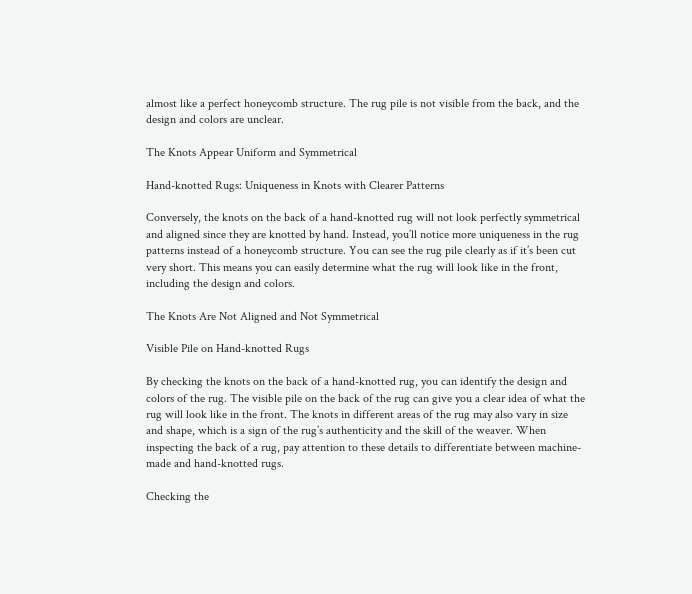almost like a perfect honeycomb structure. The rug pile is not visible from the back, and the design and colors are unclear.

The Knots Appear Uniform and Symmetrical

Hand-knotted Rugs: Uniqueness in Knots with Clearer Patterns

Conversely, the knots on the back of a hand-knotted rug will not look perfectly symmetrical and aligned since they are knotted by hand. Instead, you’ll notice more uniqueness in the rug patterns instead of a honeycomb structure. You can see the rug pile clearly as if it’s been cut very short. This means you can easily determine what the rug will look like in the front, including the design and colors.

The Knots Are Not Aligned and Not Symmetrical

Visible Pile on Hand-knotted Rugs

By checking the knots on the back of a hand-knotted rug, you can identify the design and colors of the rug. The visible pile on the back of the rug can give you a clear idea of what the rug will look like in the front. The knots in different areas of the rug may also vary in size and shape, which is a sign of the rug’s authenticity and the skill of the weaver. When inspecting the back of a rug, pay attention to these details to differentiate between machine-made and hand-knotted rugs.

Checking the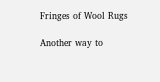Fringes of Wool Rugs

Another way to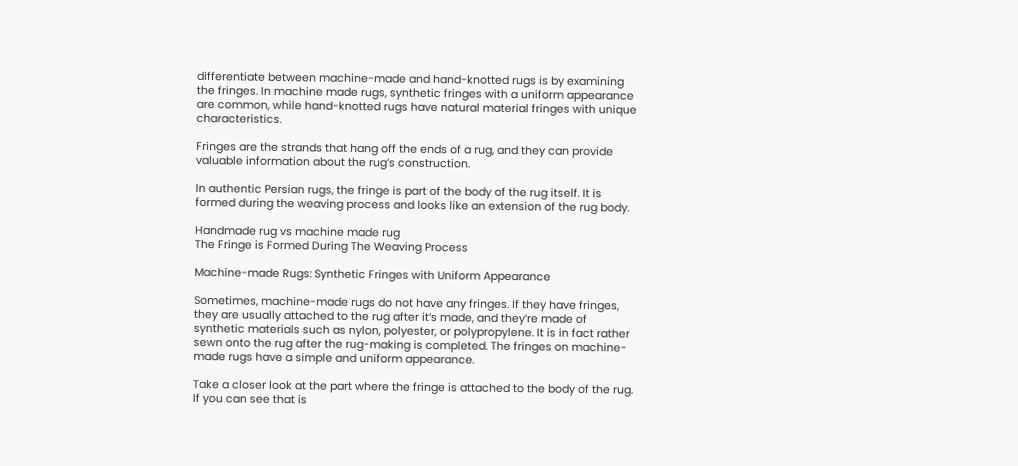differentiate between machine-made and hand-knotted rugs is by examining the fringes. In machine made rugs, synthetic fringes with a uniform appearance are common, while hand-knotted rugs have natural material fringes with unique characteristics.

Fringes are the strands that hang off the ends of a rug, and they can provide valuable information about the rug’s construction.

In authentic Persian rugs, the fringe is part of the body of the rug itself. It is formed during the weaving process and looks like an extension of the rug body.

Handmade rug vs machine made rug
The Fringe is Formed During The Weaving Process

Machine-made Rugs: Synthetic Fringes with Uniform Appearance

Sometimes, machine-made rugs do not have any fringes. If they have fringes, they are usually attached to the rug after it’s made, and they’re made of synthetic materials such as nylon, polyester, or polypropylene. It is in fact rather sewn onto the rug after the rug-making is completed. The fringes on machine-made rugs have a simple and uniform appearance.

Take a closer look at the part where the fringe is attached to the body of the rug. If you can see that is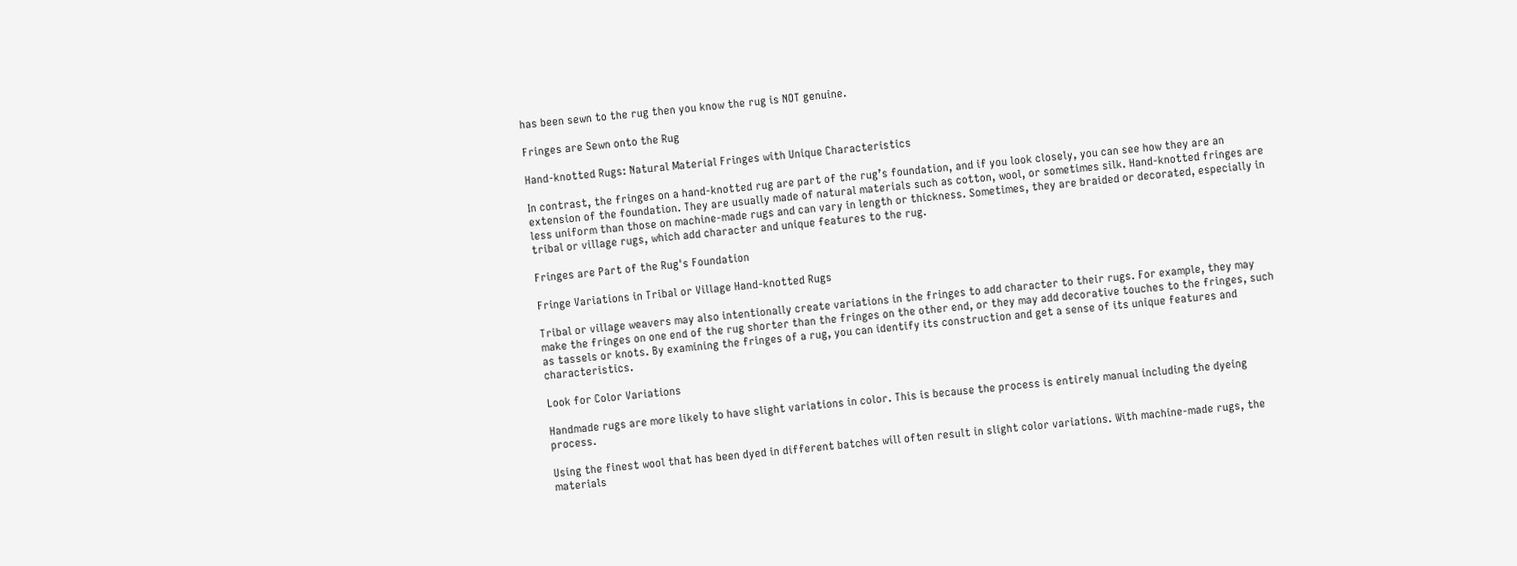has been sewn to the rug then you know the rug is NOT genuine.

Fringes are Sewn onto the Rug

Hand-knotted Rugs: Natural Material Fringes with Unique Characteristics

In contrast, the fringes on a hand-knotted rug are part of the rug’s foundation, and if you look closely, you can see how they are an extension of the foundation. They are usually made of natural materials such as cotton, wool, or sometimes silk. Hand-knotted fringes are less uniform than those on machine-made rugs and can vary in length or thickness. Sometimes, they are braided or decorated, especially in tribal or village rugs, which add character and unique features to the rug.

Fringes are Part of the Rug's Foundation

Fringe Variations in Tribal or Village Hand-knotted Rugs

Tribal or village weavers may also intentionally create variations in the fringes to add character to their rugs. For example, they may make the fringes on one end of the rug shorter than the fringes on the other end, or they may add decorative touches to the fringes, such as tassels or knots. By examining the fringes of a rug, you can identify its construction and get a sense of its unique features and characteristics.

Look for Color Variations

Handmade rugs are more likely to have slight variations in color. This is because the process is entirely manual including the dyeing process.

Using the finest wool that has been dyed in different batches will often result in slight color variations. With machine-made rugs, the materials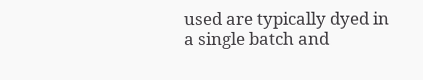used are typically dyed in a single batch and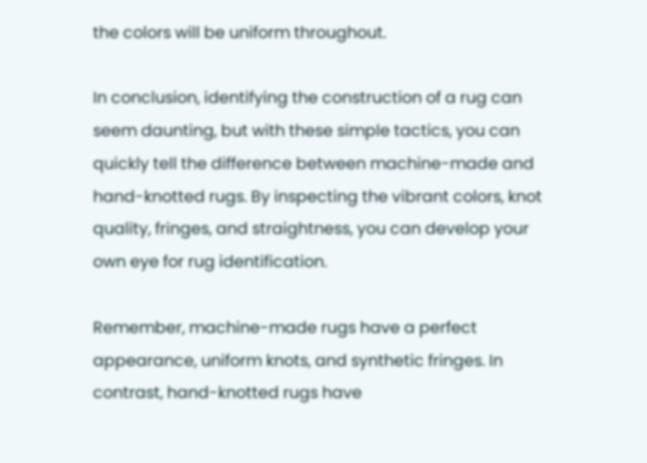the colors will be uniform throughout.

In conclusion, identifying the construction of a rug can seem daunting, but with these simple tactics, you can quickly tell the difference between machine-made and hand-knotted rugs. By inspecting the vibrant colors, knot quality, fringes, and straightness, you can develop your own eye for rug identification.

Remember, machine-made rugs have a perfect appearance, uniform knots, and synthetic fringes. In contrast, hand-knotted rugs have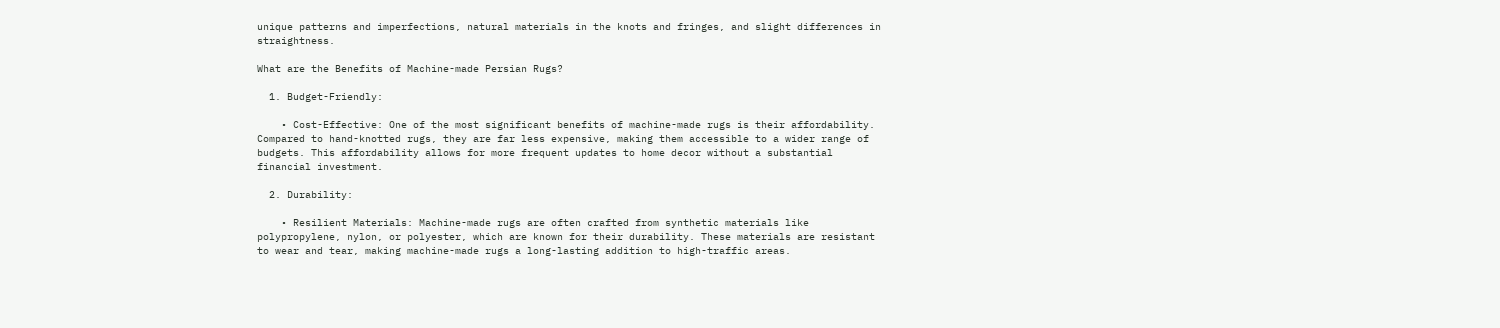unique patterns and imperfections, natural materials in the knots and fringes, and slight differences in straightness.

What are the Benefits of Machine-made Persian Rugs?

  1. Budget-Friendly:

    • Cost-Effective: One of the most significant benefits of machine-made rugs is their affordability. Compared to hand-knotted rugs, they are far less expensive, making them accessible to a wider range of budgets. This affordability allows for more frequent updates to home decor without a substantial financial investment.

  2. Durability:

    • Resilient Materials: Machine-made rugs are often crafted from synthetic materials like polypropylene, nylon, or polyester, which are known for their durability. These materials are resistant to wear and tear, making machine-made rugs a long-lasting addition to high-traffic areas.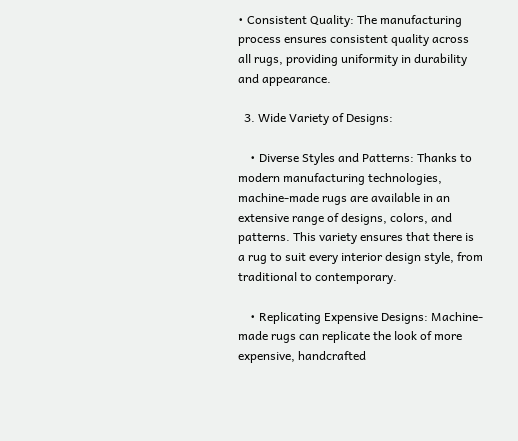• Consistent Quality: The manufacturing process ensures consistent quality across all rugs, providing uniformity in durability and appearance.

  3. Wide Variety of Designs:

    • Diverse Styles and Patterns: Thanks to modern manufacturing technologies, machine-made rugs are available in an extensive range of designs, colors, and patterns. This variety ensures that there is a rug to suit every interior design style, from traditional to contemporary.

    • Replicating Expensive Designs: Machine-made rugs can replicate the look of more expensive, handcrafted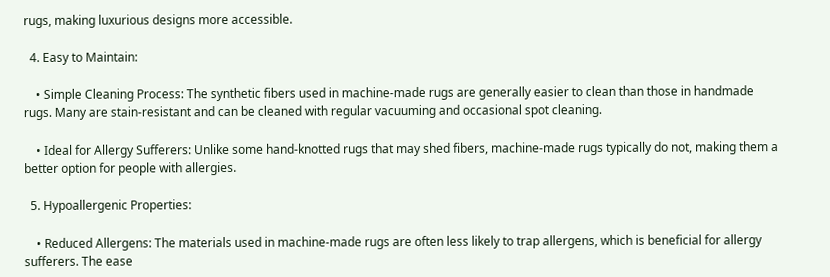rugs, making luxurious designs more accessible.

  4. Easy to Maintain:

    • Simple Cleaning Process: The synthetic fibers used in machine-made rugs are generally easier to clean than those in handmade rugs. Many are stain-resistant and can be cleaned with regular vacuuming and occasional spot cleaning.

    • Ideal for Allergy Sufferers: Unlike some hand-knotted rugs that may shed fibers, machine-made rugs typically do not, making them a better option for people with allergies.

  5. Hypoallergenic Properties:

    • Reduced Allergens: The materials used in machine-made rugs are often less likely to trap allergens, which is beneficial for allergy sufferers. The ease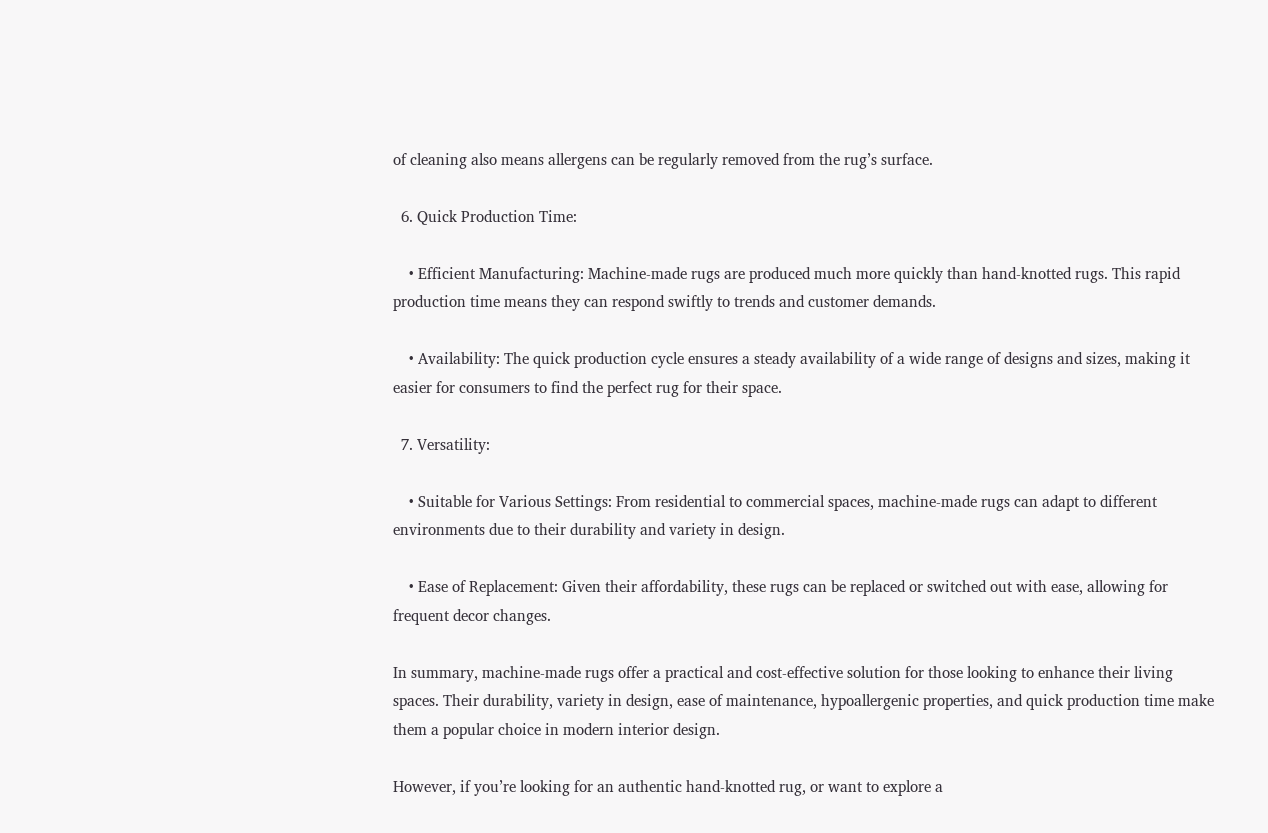of cleaning also means allergens can be regularly removed from the rug’s surface.

  6. Quick Production Time:

    • Efficient Manufacturing: Machine-made rugs are produced much more quickly than hand-knotted rugs. This rapid production time means they can respond swiftly to trends and customer demands.

    • Availability: The quick production cycle ensures a steady availability of a wide range of designs and sizes, making it easier for consumers to find the perfect rug for their space.

  7. Versatility:

    • Suitable for Various Settings: From residential to commercial spaces, machine-made rugs can adapt to different environments due to their durability and variety in design.

    • Ease of Replacement: Given their affordability, these rugs can be replaced or switched out with ease, allowing for frequent decor changes.

In summary, machine-made rugs offer a practical and cost-effective solution for those looking to enhance their living spaces. Their durability, variety in design, ease of maintenance, hypoallergenic properties, and quick production time make them a popular choice in modern interior design.

However, if you’re looking for an authentic hand-knotted rug, or want to explore a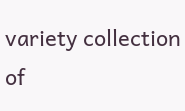variety collection of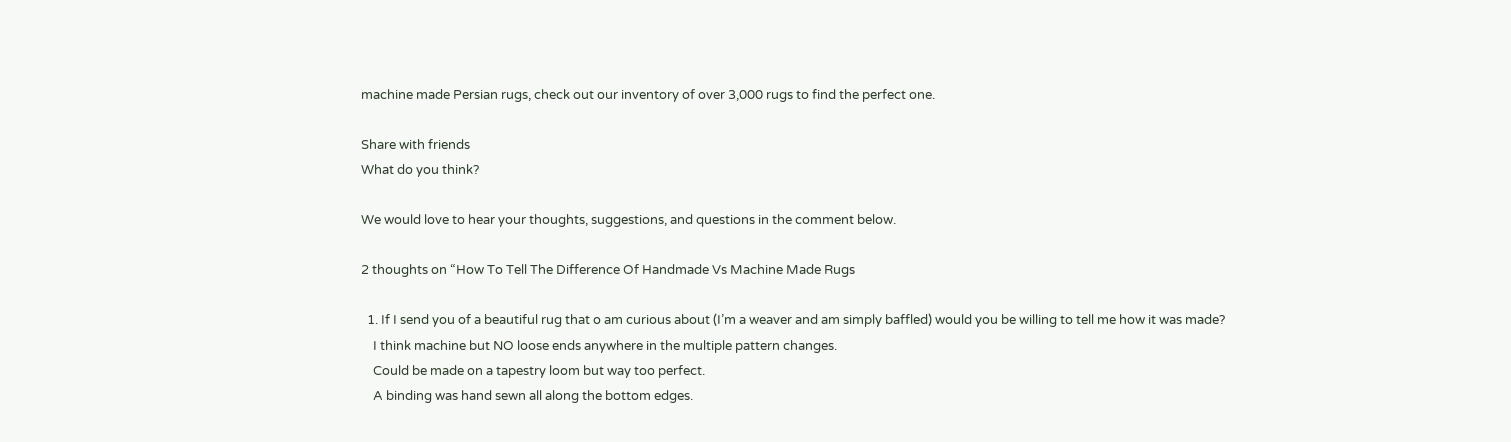machine made Persian rugs, check out our inventory of over 3,000 rugs to find the perfect one.

Share with friends
What do you think?

We would love to hear your thoughts, suggestions, and questions in the comment below.

2 thoughts on “How To Tell The Difference Of Handmade Vs Machine Made Rugs

  1. If I send you of a beautiful rug that o am curious about (I’m a weaver and am simply baffled) would you be willing to tell me how it was made?
    I think machine but NO loose ends anywhere in the multiple pattern changes.
    Could be made on a tapestry loom but way too perfect.
    A binding was hand sewn all along the bottom edges.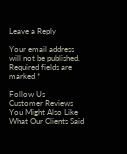Leave a Reply

Your email address will not be published. Required fields are marked *

Follow Us
Customer Reviews
You Might Also Like
What Our Clients Said